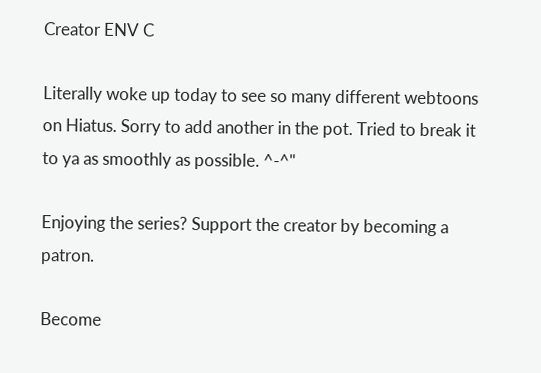Creator ENV C

Literally woke up today to see so many different webtoons on Hiatus. Sorry to add another in the pot. Tried to break it to ya as smoothly as possible. ^-^"

Enjoying the series? Support the creator by becoming a patron.

Become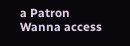a Patron
Wanna access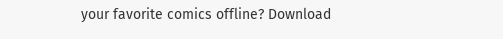your favorite comics offline? Download